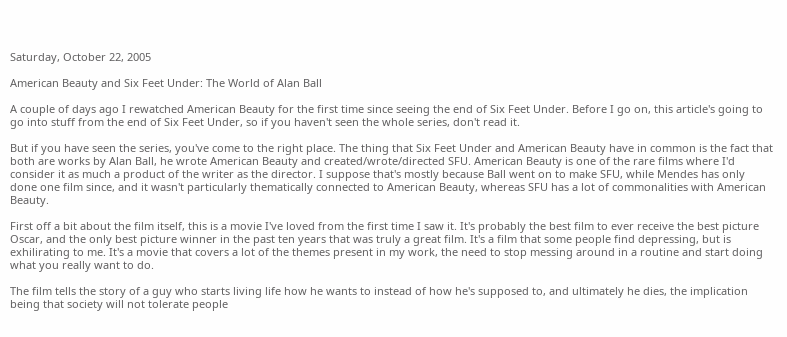Saturday, October 22, 2005

American Beauty and Six Feet Under: The World of Alan Ball

A couple of days ago I rewatched American Beauty for the first time since seeing the end of Six Feet Under. Before I go on, this article's going to go into stuff from the end of Six Feet Under, so if you haven't seen the whole series, don't read it.

But if you have seen the series, you've come to the right place. The thing that Six Feet Under and American Beauty have in common is the fact that both are works by Alan Ball, he wrote American Beauty and created/wrote/directed SFU. American Beauty is one of the rare films where I'd consider it as much a product of the writer as the director. I suppose that's mostly because Ball went on to make SFU, while Mendes has only done one film since, and it wasn't particularly thematically connected to American Beauty, whereas SFU has a lot of commonalities with American Beauty.

First off a bit about the film itself, this is a movie I've loved from the first time I saw it. It's probably the best film to ever receive the best picture Oscar, and the only best picture winner in the past ten years that was truly a great film. It's a film that some people find depressing, but is exhilirating to me. It's a movie that covers a lot of the themes present in my work, the need to stop messing around in a routine and start doing what you really want to do.

The film tells the story of a guy who starts living life how he wants to instead of how he's supposed to, and ultimately he dies, the implication being that society will not tolerate people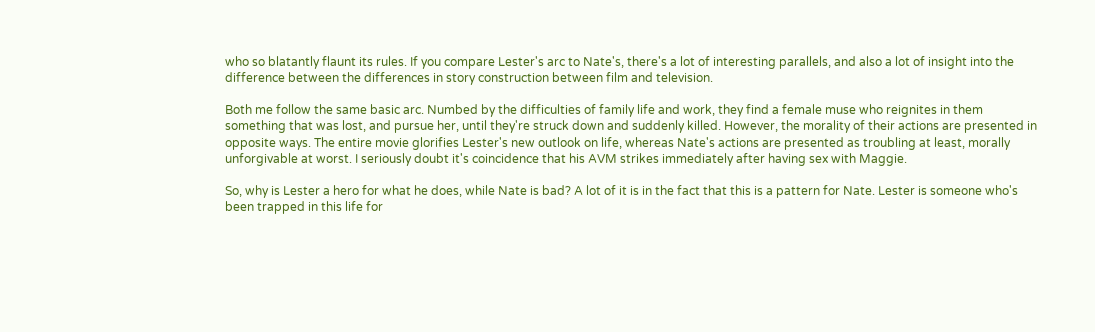who so blatantly flaunt its rules. If you compare Lester's arc to Nate's, there's a lot of interesting parallels, and also a lot of insight into the difference between the differences in story construction between film and television.

Both me follow the same basic arc. Numbed by the difficulties of family life and work, they find a female muse who reignites in them something that was lost, and pursue her, until they're struck down and suddenly killed. However, the morality of their actions are presented in opposite ways. The entire movie glorifies Lester's new outlook on life, whereas Nate's actions are presented as troubling at least, morally unforgivable at worst. I seriously doubt it's coincidence that his AVM strikes immediately after having sex with Maggie.

So, why is Lester a hero for what he does, while Nate is bad? A lot of it is in the fact that this is a pattern for Nate. Lester is someone who's been trapped in this life for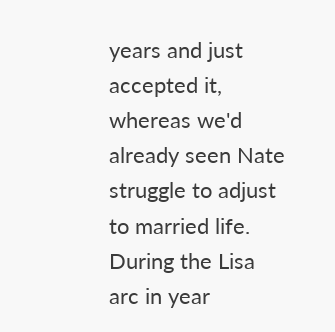years and just accepted it, whereas we'd already seen Nate struggle to adjust to married life. During the Lisa arc in year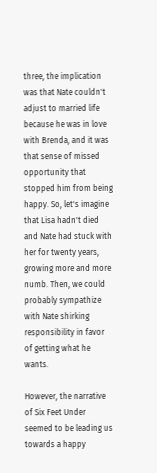three, the implication was that Nate couldn't adjust to married life because he was in love with Brenda, and it was that sense of missed opportunity that stopped him from being happy. So, let's imagine that Lisa hadn't died and Nate had stuck with her for twenty years, growing more and more numb. Then, we could probably sympathize with Nate shirking responsibility in favor of getting what he wants.

However, the narrative of Six Feet Under seemed to be leading us towards a happy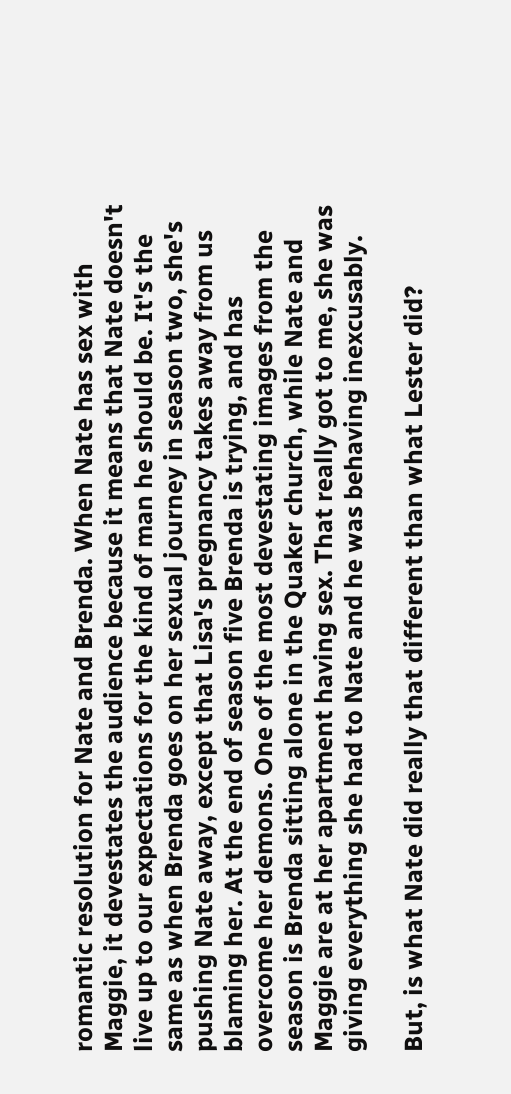romantic resolution for Nate and Brenda. When Nate has sex with Maggie, it devestates the audience because it means that Nate doesn't live up to our expectations for the kind of man he should be. It's the same as when Brenda goes on her sexual journey in season two, she's pushing Nate away, except that Lisa's pregnancy takes away from us blaming her. At the end of season five Brenda is trying, and has overcome her demons. One of the most devestating images from the season is Brenda sitting alone in the Quaker church, while Nate and Maggie are at her apartment having sex. That really got to me, she was giving everything she had to Nate and he was behaving inexcusably.

But, is what Nate did really that different than what Lester did?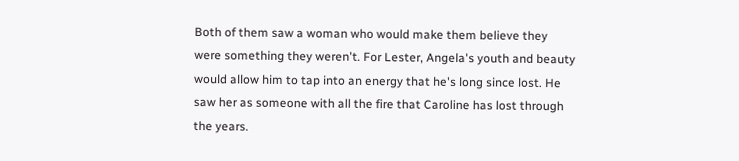Both of them saw a woman who would make them believe they were something they weren't. For Lester, Angela's youth and beauty would allow him to tap into an energy that he's long since lost. He saw her as someone with all the fire that Caroline has lost through the years.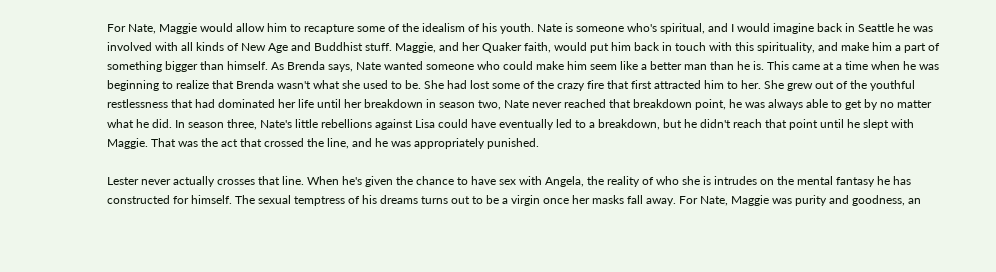For Nate, Maggie would allow him to recapture some of the idealism of his youth. Nate is someone who's spiritual, and I would imagine back in Seattle he was involved with all kinds of New Age and Buddhist stuff. Maggie, and her Quaker faith, would put him back in touch with this spirituality, and make him a part of something bigger than himself. As Brenda says, Nate wanted someone who could make him seem like a better man than he is. This came at a time when he was beginning to realize that Brenda wasn't what she used to be. She had lost some of the crazy fire that first attracted him to her. She grew out of the youthful restlessness that had dominated her life until her breakdown in season two, Nate never reached that breakdown point, he was always able to get by no matter what he did. In season three, Nate's little rebellions against Lisa could have eventually led to a breakdown, but he didn't reach that point until he slept with Maggie. That was the act that crossed the line, and he was appropriately punished.

Lester never actually crosses that line. When he's given the chance to have sex with Angela, the reality of who she is intrudes on the mental fantasy he has constructed for himself. The sexual temptress of his dreams turns out to be a virgin once her masks fall away. For Nate, Maggie was purity and goodness, an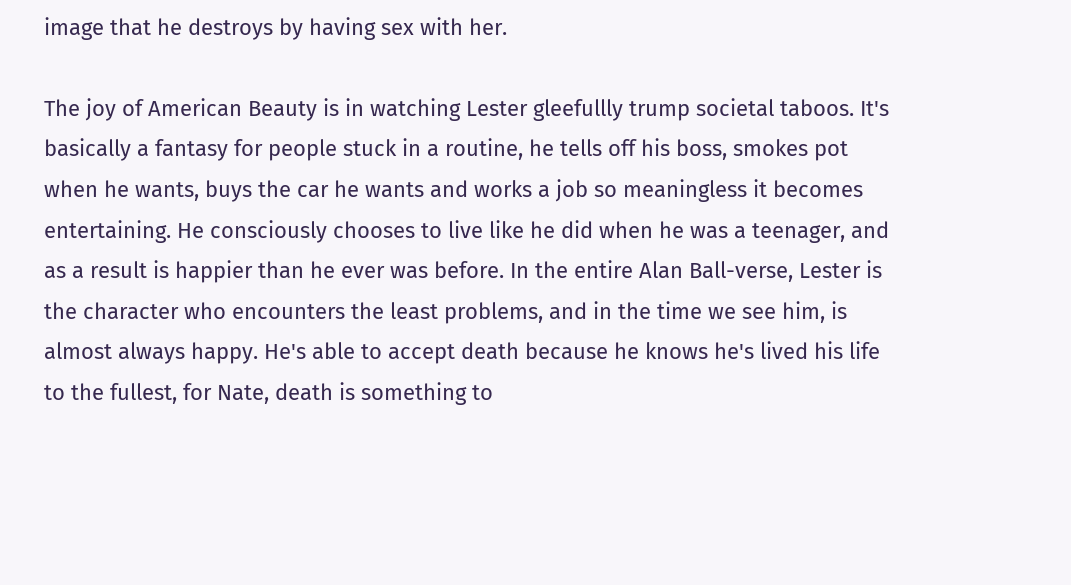image that he destroys by having sex with her.

The joy of American Beauty is in watching Lester gleefullly trump societal taboos. It's basically a fantasy for people stuck in a routine, he tells off his boss, smokes pot when he wants, buys the car he wants and works a job so meaningless it becomes entertaining. He consciously chooses to live like he did when he was a teenager, and as a result is happier than he ever was before. In the entire Alan Ball-verse, Lester is the character who encounters the least problems, and in the time we see him, is almost always happy. He's able to accept death because he knows he's lived his life to the fullest, for Nate, death is something to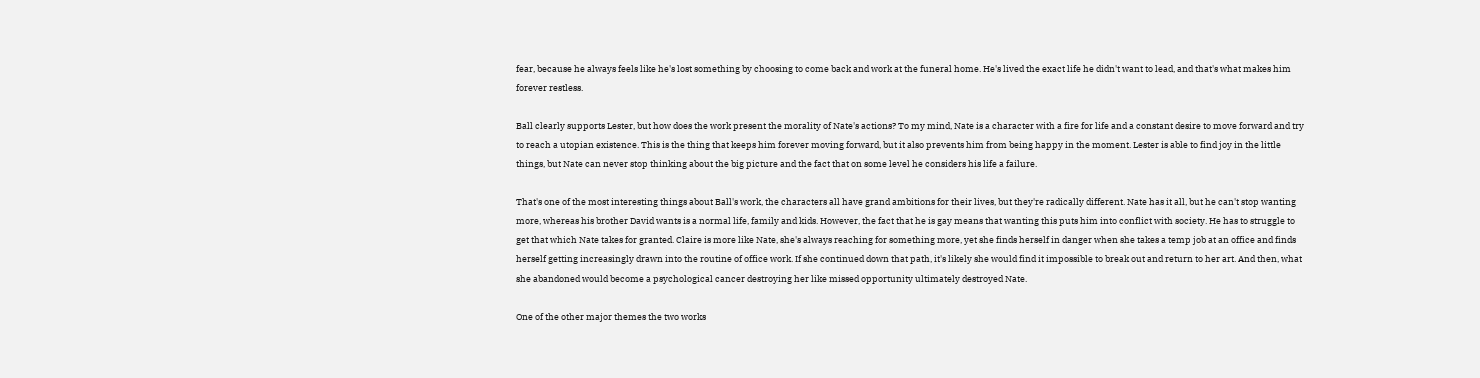fear, because he always feels like he's lost something by choosing to come back and work at the funeral home. He's lived the exact life he didn't want to lead, and that's what makes him forever restless.

Ball clearly supports Lester, but how does the work present the morality of Nate's actions? To my mind, Nate is a character with a fire for life and a constant desire to move forward and try to reach a utopian existence. This is the thing that keeps him forever moving forward, but it also prevents him from being happy in the moment. Lester is able to find joy in the little things, but Nate can never stop thinking about the big picture and the fact that on some level he considers his life a failure.

That's one of the most interesting things about Ball's work, the characters all have grand ambitions for their lives, but they're radically different. Nate has it all, but he can't stop wanting more, whereas his brother David wants is a normal life, family and kids. However, the fact that he is gay means that wanting this puts him into conflict with society. He has to struggle to get that which Nate takes for granted. Claire is more like Nate, she's always reaching for something more, yet she finds herself in danger when she takes a temp job at an office and finds herself getting increasingly drawn into the routine of office work. If she continued down that path, it's likely she would find it impossible to break out and return to her art. And then, what she abandoned would become a psychological cancer destroying her like missed opportunity ultimately destroyed Nate.

One of the other major themes the two works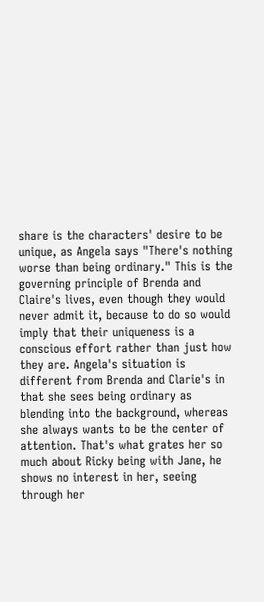share is the characters' desire to be unique, as Angela says "There's nothing worse than being ordinary." This is the governing principle of Brenda and Claire's lives, even though they would never admit it, because to do so would imply that their uniqueness is a conscious effort rather than just how they are. Angela's situation is different from Brenda and Clarie's in that she sees being ordinary as blending into the background, whereas she always wants to be the center of attention. That's what grates her so much about Ricky being with Jane, he shows no interest in her, seeing through her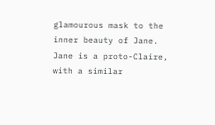glamourous mask to the inner beauty of Jane. Jane is a proto-Claire, with a similar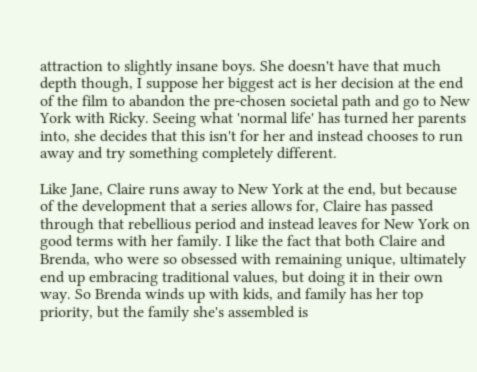attraction to slightly insane boys. She doesn't have that much depth though, I suppose her biggest act is her decision at the end of the film to abandon the pre-chosen societal path and go to New York with Ricky. Seeing what 'normal life' has turned her parents into, she decides that this isn't for her and instead chooses to run away and try something completely different.

Like Jane, Claire runs away to New York at the end, but because of the development that a series allows for, Claire has passed through that rebellious period and instead leaves for New York on good terms with her family. I like the fact that both Claire and Brenda, who were so obsessed with remaining unique, ultimately end up embracing traditional values, but doing it in their own way. So Brenda winds up with kids, and family has her top priority, but the family she's assembled is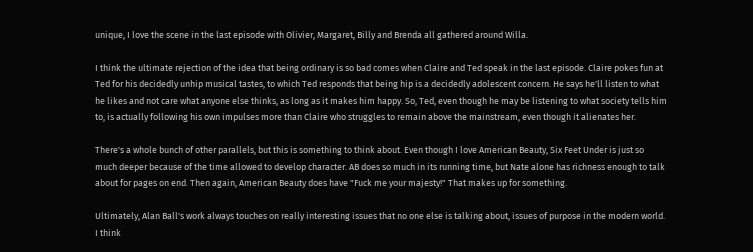unique, I love the scene in the last episode with Olivier, Margaret, Billy and Brenda all gathered around Willa.

I think the ultimate rejection of the idea that being ordinary is so bad comes when Claire and Ted speak in the last episode. Claire pokes fun at Ted for his decidedly unhip musical tastes, to which Ted responds that being hip is a decidedly adolescent concern. He says he'll listen to what he likes and not care what anyone else thinks, as long as it makes him happy. So, Ted, even though he may be listening to what society tells him to, is actually following his own impulses more than Claire who struggles to remain above the mainstream, even though it alienates her.

There's a whole bunch of other parallels, but this is something to think about. Even though I love American Beauty, Six Feet Under is just so much deeper because of the time allowed to develop character. AB does so much in its running time, but Nate alone has richness enough to talk about for pages on end. Then again, American Beauty does have "Fuck me your majesty!" That makes up for something.

Ultimately, Alan Ball's work always touches on really interesting issues that no one else is talking about, issues of purpose in the modern world. I think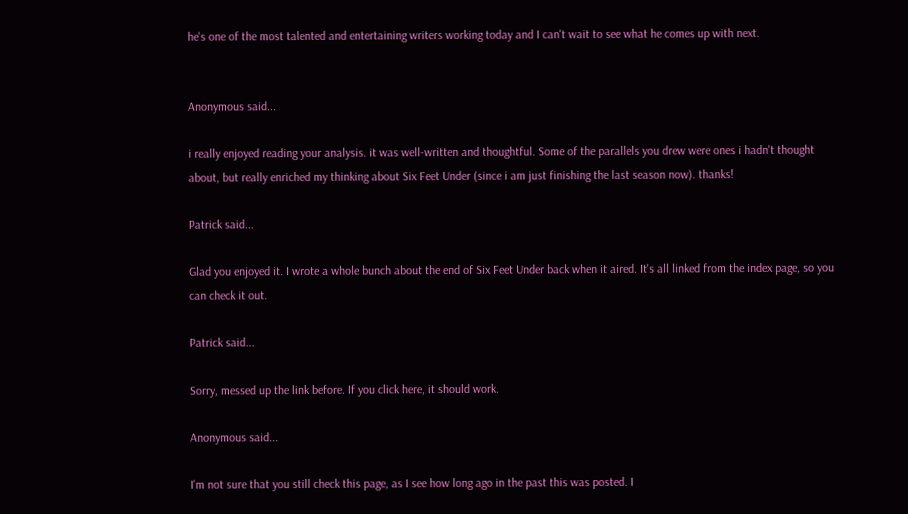he's one of the most talented and entertaining writers working today and I can't wait to see what he comes up with next.


Anonymous said...

i really enjoyed reading your analysis. it was well-written and thoughtful. Some of the parallels you drew were ones i hadn't thought about, but really enriched my thinking about Six Feet Under (since i am just finishing the last season now). thanks!

Patrick said...

Glad you enjoyed it. I wrote a whole bunch about the end of Six Feet Under back when it aired. It's all linked from the index page, so you can check it out.

Patrick said...

Sorry, messed up the link before. If you click here, it should work.

Anonymous said...

I'm not sure that you still check this page, as I see how long ago in the past this was posted. I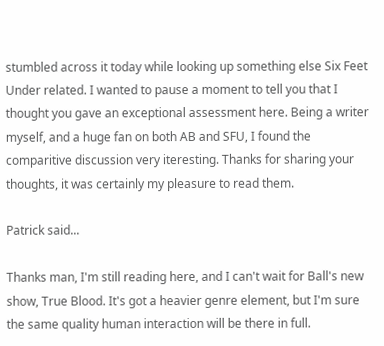stumbled across it today while looking up something else Six Feet Under related. I wanted to pause a moment to tell you that I thought you gave an exceptional assessment here. Being a writer myself, and a huge fan on both AB and SFU, I found the comparitive discussion very iteresting. Thanks for sharing your thoughts, it was certainly my pleasure to read them.

Patrick said...

Thanks man, I'm still reading here, and I can't wait for Ball's new show, True Blood. It's got a heavier genre element, but I'm sure the same quality human interaction will be there in full.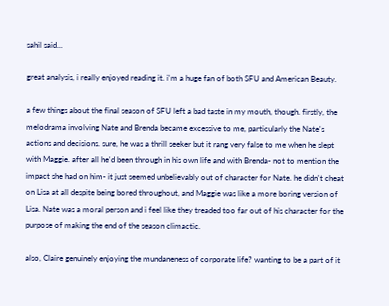sahil said...

great analysis, i really enjoyed reading it. i'm a huge fan of both SFU and American Beauty.

a few things about the final season of SFU left a bad taste in my mouth, though. firstly, the melodrama involving Nate and Brenda became excessive to me, particularly the Nate's actions and decisions. sure, he was a thrill seeker but it rang very false to me when he slept with Maggie. after all he'd been through in his own life and with Brenda- not to mention the impact she had on him- it just seemed unbelievably out of character for Nate. he didn't cheat on Lisa at all despite being bored throughout, and Maggie was like a more boring version of Lisa. Nate was a moral person and i feel like they treaded too far out of his character for the purpose of making the end of the season climactic.

also, Claire genuinely enjoying the mundaneness of corporate life? wanting to be a part of it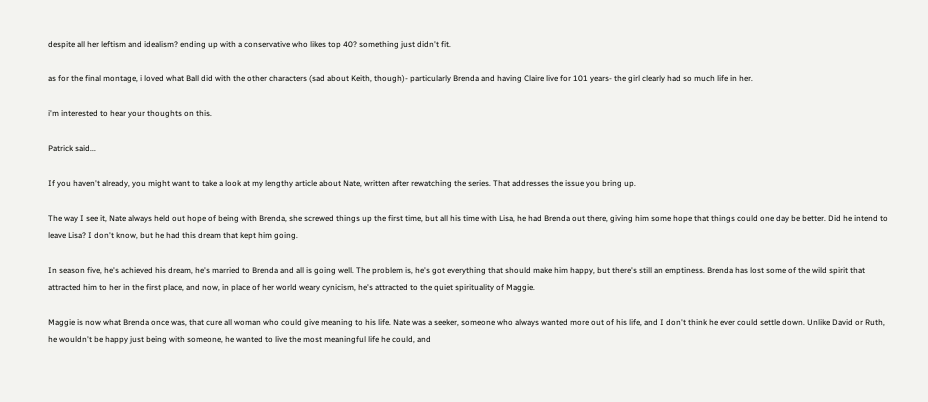despite all her leftism and idealism? ending up with a conservative who likes top 40? something just didn't fit.

as for the final montage, i loved what Ball did with the other characters (sad about Keith, though)- particularly Brenda and having Claire live for 101 years- the girl clearly had so much life in her.

i'm interested to hear your thoughts on this.

Patrick said...

If you haven't already, you might want to take a look at my lengthy article about Nate, written after rewatching the series. That addresses the issue you bring up.

The way I see it, Nate always held out hope of being with Brenda, she screwed things up the first time, but all his time with Lisa, he had Brenda out there, giving him some hope that things could one day be better. Did he intend to leave Lisa? I don't know, but he had this dream that kept him going.

In season five, he's achieved his dream, he's married to Brenda and all is going well. The problem is, he's got everything that should make him happy, but there's still an emptiness. Brenda has lost some of the wild spirit that attracted him to her in the first place, and now, in place of her world weary cynicism, he's attracted to the quiet spirituality of Maggie.

Maggie is now what Brenda once was, that cure all woman who could give meaning to his life. Nate was a seeker, someone who always wanted more out of his life, and I don't think he ever could settle down. Unlike David or Ruth, he wouldn't be happy just being with someone, he wanted to live the most meaningful life he could, and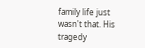family life just wasn't that. His tragedy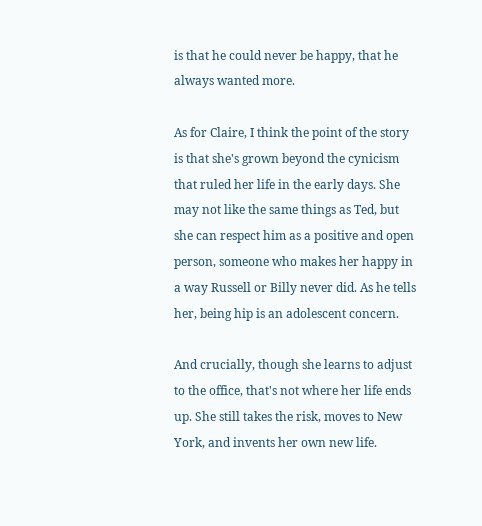is that he could never be happy, that he always wanted more.

As for Claire, I think the point of the story is that she's grown beyond the cynicism that ruled her life in the early days. She may not like the same things as Ted, but she can respect him as a positive and open person, someone who makes her happy in a way Russell or Billy never did. As he tells her, being hip is an adolescent concern.

And crucially, though she learns to adjust to the office, that's not where her life ends up. She still takes the risk, moves to New York, and invents her own new life.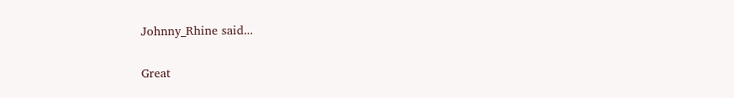Johnny_Rhine said...

Great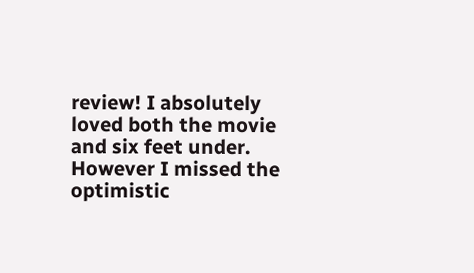review! I absolutely loved both the movie and six feet under. However I missed the optimistic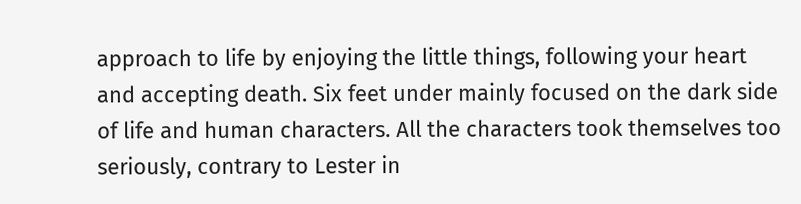approach to life by enjoying the little things, following your heart and accepting death. Six feet under mainly focused on the dark side of life and human characters. All the characters took themselves too seriously, contrary to Lester in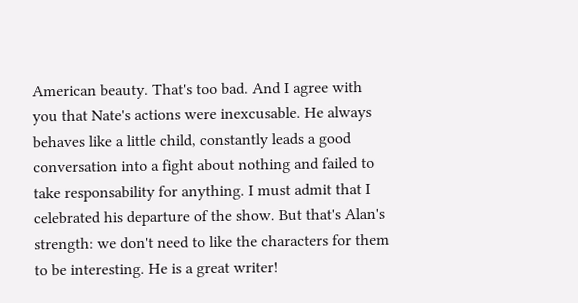American beauty. That's too bad. And I agree with you that Nate's actions were inexcusable. He always behaves like a little child, constantly leads a good conversation into a fight about nothing and failed to take responsability for anything. I must admit that I celebrated his departure of the show. But that's Alan's strength: we don't need to like the characters for them to be interesting. He is a great writer!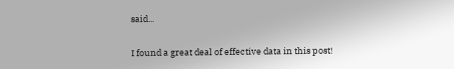said...

I found a great deal of effective data in this post!